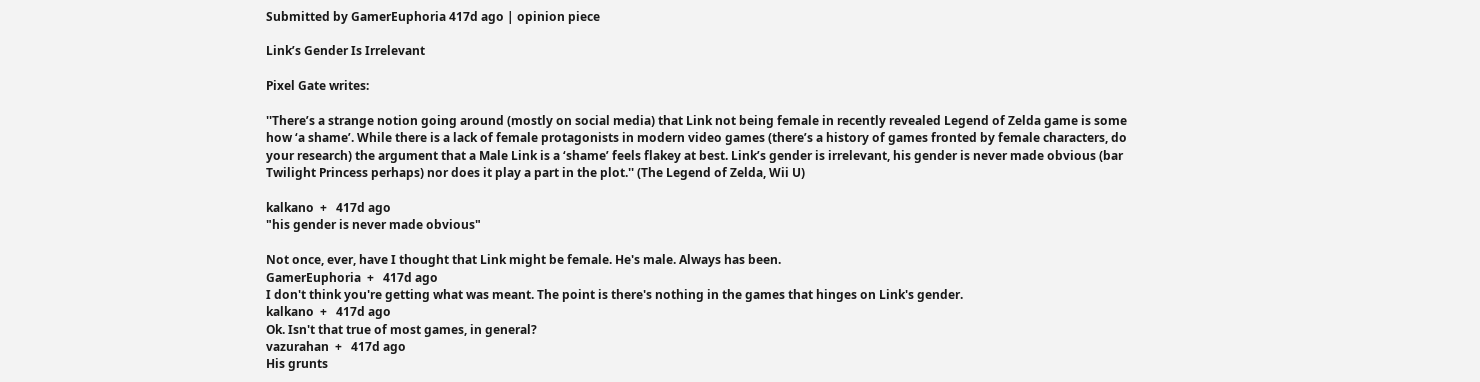Submitted by GamerEuphoria 417d ago | opinion piece

Link’s Gender Is Irrelevant

Pixel Gate writes:

''There’s a strange notion going around (mostly on social media) that Link not being female in recently revealed Legend of Zelda game is some how ‘a shame’. While there is a lack of female protagonists in modern video games (there’s a history of games fronted by female characters, do your research) the argument that a Male Link is a ‘shame’ feels flakey at best. Link’s gender is irrelevant, his gender is never made obvious (bar Twilight Princess perhaps) nor does it play a part in the plot.'' (The Legend of Zelda, Wii U)

kalkano  +   417d ago
"his gender is never made obvious"

Not once, ever, have I thought that Link might be female. He's male. Always has been.
GamerEuphoria  +   417d ago
I don't think you're getting what was meant. The point is there's nothing in the games that hinges on Link's gender.
kalkano  +   417d ago
Ok. Isn't that true of most games, in general?
vazurahan  +   417d ago
His grunts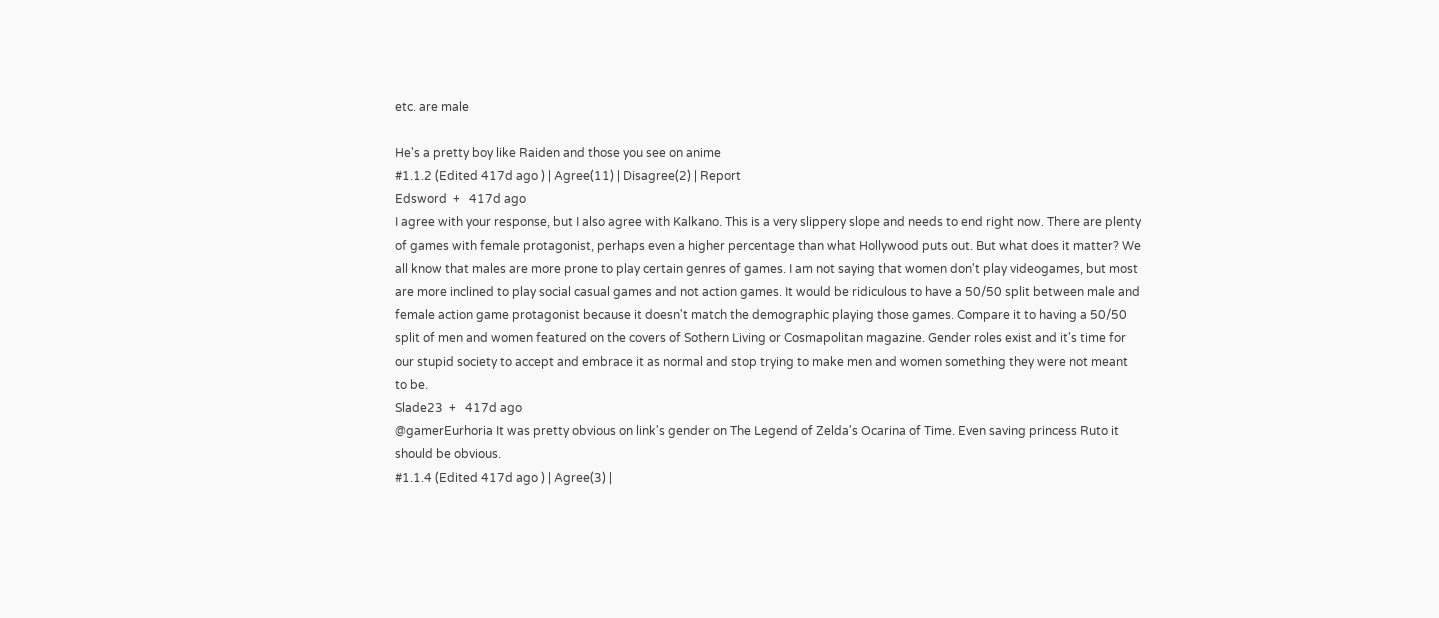etc. are male

He's a pretty boy like Raiden and those you see on anime
#1.1.2 (Edited 417d ago ) | Agree(11) | Disagree(2) | Report
Edsword  +   417d ago
I agree with your response, but I also agree with Kalkano. This is a very slippery slope and needs to end right now. There are plenty of games with female protagonist, perhaps even a higher percentage than what Hollywood puts out. But what does it matter? We all know that males are more prone to play certain genres of games. I am not saying that women don't play videogames, but most are more inclined to play social casual games and not action games. It would be ridiculous to have a 50/50 split between male and female action game protagonist because it doesn't match the demographic playing those games. Compare it to having a 50/50 split of men and women featured on the covers of Sothern Living or Cosmapolitan magazine. Gender roles exist and it's time for our stupid society to accept and embrace it as normal and stop trying to make men and women something they were not meant to be.
Slade23  +   417d ago
@gamerEurhoria It was pretty obvious on link's gender on The Legend of Zelda's Ocarina of Time. Even saving princess Ruto it should be obvious.
#1.1.4 (Edited 417d ago ) | Agree(3) |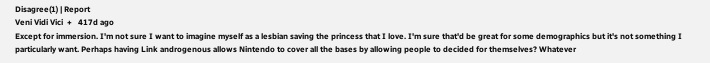Disagree(1) | Report
Veni Vidi Vici  +   417d ago
Except for immersion. I'm not sure I want to imagine myself as a lesbian saving the princess that I love. I'm sure that'd be great for some demographics but it's not something I particularly want. Perhaps having Link androgenous allows Nintendo to cover all the bases by allowing people to decided for themselves? Whatever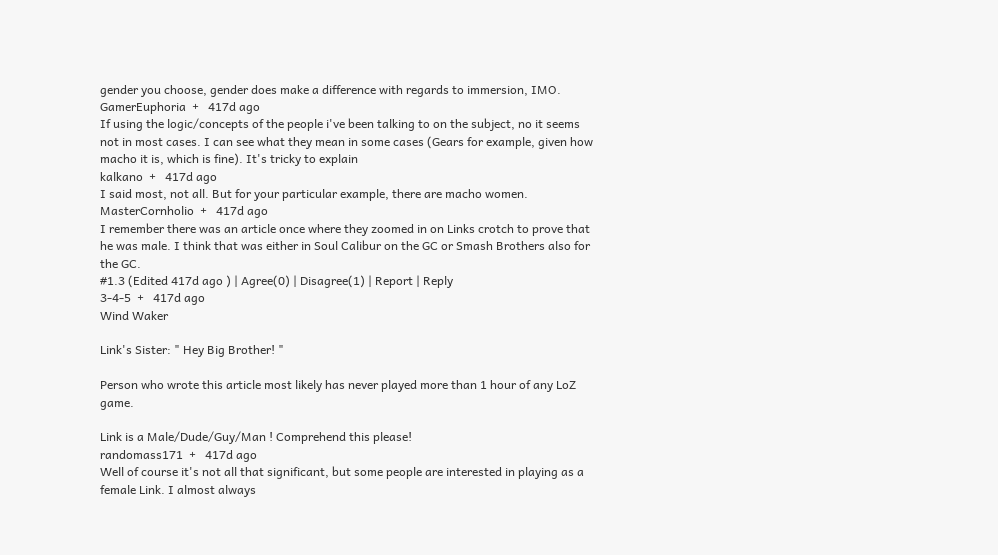gender you choose, gender does make a difference with regards to immersion, IMO.
GamerEuphoria  +   417d ago
If using the logic/concepts of the people i've been talking to on the subject, no it seems not in most cases. I can see what they mean in some cases (Gears for example, given how macho it is, which is fine). It's tricky to explain
kalkano  +   417d ago
I said most, not all. But for your particular example, there are macho women.
MasterCornholio  +   417d ago
I remember there was an article once where they zoomed in on Links crotch to prove that he was male. I think that was either in Soul Calibur on the GC or Smash Brothers also for the GC.
#1.3 (Edited 417d ago ) | Agree(0) | Disagree(1) | Report | Reply
3-4-5  +   417d ago
Wind Waker

Link's Sister: " Hey Big Brother! "

Person who wrote this article most likely has never played more than 1 hour of any LoZ game.

Link is a Male/Dude/Guy/Man ! Comprehend this please!
randomass171  +   417d ago
Well of course it's not all that significant, but some people are interested in playing as a female Link. I almost always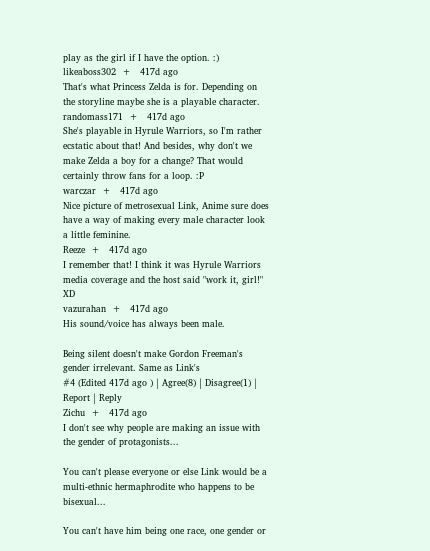play as the girl if I have the option. :)
likeaboss302  +   417d ago
That's what Princess Zelda is for. Depending on the storyline maybe she is a playable character.
randomass171  +   417d ago
She's playable in Hyrule Warriors, so I'm rather ecstatic about that! And besides, why don't we make Zelda a boy for a change? That would certainly throw fans for a loop. :P
warczar  +   417d ago
Nice picture of metrosexual Link, Anime sure does have a way of making every male character look a little feminine.
Reeze  +   417d ago
I remember that! I think it was Hyrule Warriors media coverage and the host said "work it, girl!" XD
vazurahan  +   417d ago
His sound/voice has always been male.

Being silent doesn't make Gordon Freeman's gender irrelevant. Same as Link's
#4 (Edited 417d ago ) | Agree(8) | Disagree(1) | Report | Reply
Zichu  +   417d ago
I don't see why people are making an issue with the gender of protagonists...

You can't please everyone or else Link would be a multi-ethnic hermaphrodite who happens to be bisexual...

You can't have him being one race, one gender or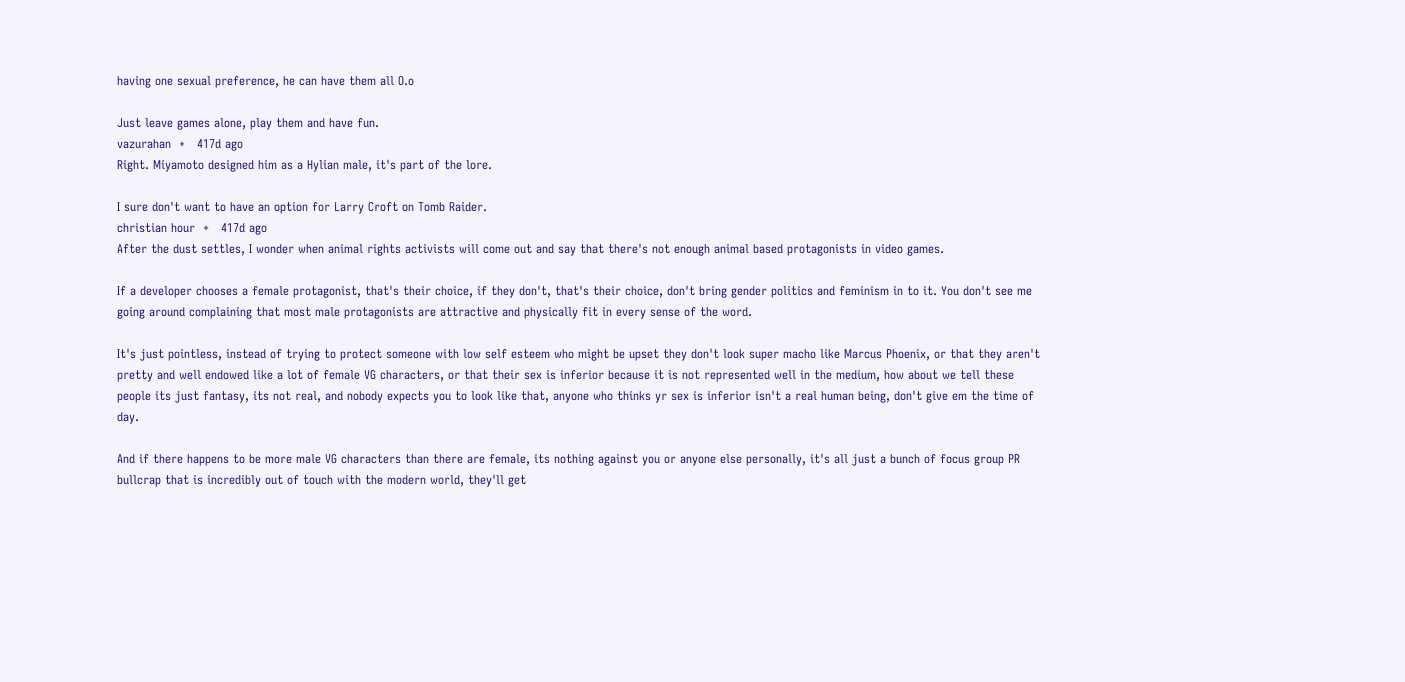having one sexual preference, he can have them all O.o

Just leave games alone, play them and have fun.
vazurahan  +   417d ago
Right. Miyamoto designed him as a Hylian male, it's part of the lore.

I sure don't want to have an option for Larry Croft on Tomb Raider.
christian hour  +   417d ago
After the dust settles, I wonder when animal rights activists will come out and say that there's not enough animal based protagonists in video games.

If a developer chooses a female protagonist, that's their choice, if they don't, that's their choice, don't bring gender politics and feminism in to it. You don't see me going around complaining that most male protagonists are attractive and physically fit in every sense of the word.

It's just pointless, instead of trying to protect someone with low self esteem who might be upset they don't look super macho like Marcus Phoenix, or that they aren't pretty and well endowed like a lot of female VG characters, or that their sex is inferior because it is not represented well in the medium, how about we tell these people its just fantasy, its not real, and nobody expects you to look like that, anyone who thinks yr sex is inferior isn't a real human being, don't give em the time of day.

And if there happens to be more male VG characters than there are female, its nothing against you or anyone else personally, it's all just a bunch of focus group PR bullcrap that is incredibly out of touch with the modern world, they'll get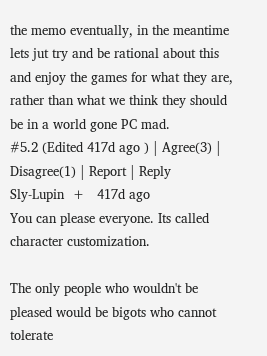the memo eventually, in the meantime lets jut try and be rational about this and enjoy the games for what they are, rather than what we think they should be in a world gone PC mad.
#5.2 (Edited 417d ago ) | Agree(3) | Disagree(1) | Report | Reply
Sly-Lupin  +   417d ago
You can please everyone. Its called character customization.

The only people who wouldn't be pleased would be bigots who cannot tolerate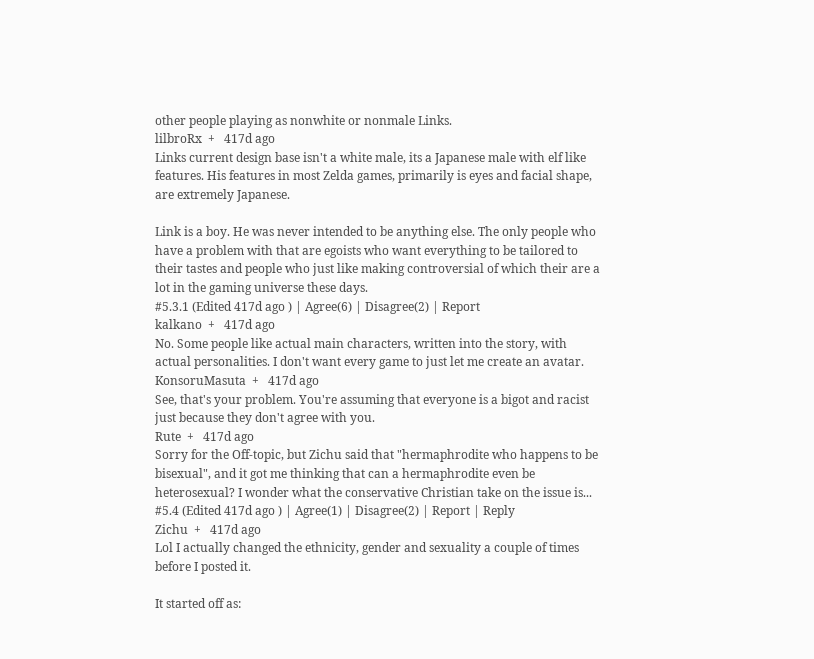other people playing as nonwhite or nonmale Links.
lilbroRx  +   417d ago
Links current design base isn't a white male, its a Japanese male with elf like features. His features in most Zelda games, primarily is eyes and facial shape, are extremely Japanese.

Link is a boy. He was never intended to be anything else. The only people who have a problem with that are egoists who want everything to be tailored to their tastes and people who just like making controversial of which their are a lot in the gaming universe these days.
#5.3.1 (Edited 417d ago ) | Agree(6) | Disagree(2) | Report
kalkano  +   417d ago
No. Some people like actual main characters, written into the story, with actual personalities. I don't want every game to just let me create an avatar.
KonsoruMasuta  +   417d ago
See, that's your problem. You're assuming that everyone is a bigot and racist just because they don't agree with you.
Rute  +   417d ago
Sorry for the Off-topic, but Zichu said that "hermaphrodite who happens to be bisexual", and it got me thinking that can a hermaphrodite even be heterosexual? I wonder what the conservative Christian take on the issue is...
#5.4 (Edited 417d ago ) | Agree(1) | Disagree(2) | Report | Reply
Zichu  +   417d ago
Lol I actually changed the ethnicity, gender and sexuality a couple of times before I posted it.

It started off as: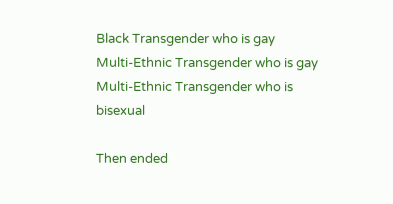Black Transgender who is gay
Multi-Ethnic Transgender who is gay
Multi-Ethnic Transgender who is bisexual

Then ended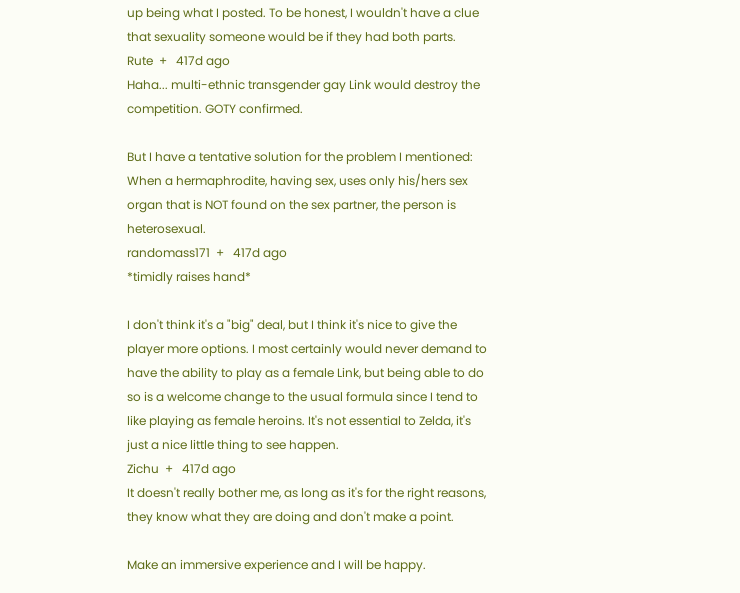up being what I posted. To be honest, I wouldn't have a clue that sexuality someone would be if they had both parts.
Rute  +   417d ago
Haha... multi-ethnic transgender gay Link would destroy the competition. GOTY confirmed.

But I have a tentative solution for the problem I mentioned: When a hermaphrodite, having sex, uses only his/hers sex organ that is NOT found on the sex partner, the person is heterosexual.
randomass171  +   417d ago
*timidly raises hand*

I don't think it's a "big" deal, but I think it's nice to give the player more options. I most certainly would never demand to have the ability to play as a female Link, but being able to do so is a welcome change to the usual formula since I tend to like playing as female heroins. It's not essential to Zelda, it's just a nice little thing to see happen.
Zichu  +   417d ago
It doesn't really bother me, as long as it's for the right reasons, they know what they are doing and don't make a point.

Make an immersive experience and I will be happy.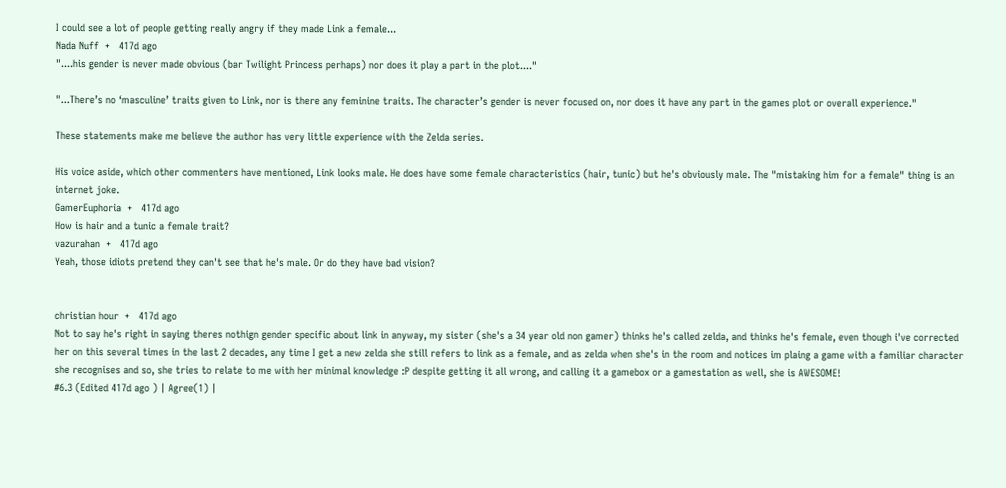I could see a lot of people getting really angry if they made Link a female...
Nada Nuff  +   417d ago
"....his gender is never made obvious (bar Twilight Princess perhaps) nor does it play a part in the plot...."

"...There’s no ‘masculine’ traits given to Link, nor is there any feminine traits. The character’s gender is never focused on, nor does it have any part in the games plot or overall experience."

These statements make me believe the author has very little experience with the Zelda series.

His voice aside, which other commenters have mentioned, Link looks male. He does have some female characteristics (hair, tunic) but he's obviously male. The "mistaking him for a female" thing is an internet joke.
GamerEuphoria  +   417d ago
How is hair and a tunic a female trait?
vazurahan  +   417d ago
Yeah, those idiots pretend they can't see that he's male. Or do they have bad vision?


christian hour  +   417d ago
Not to say he's right in saying theres nothign gender specific about link in anyway, my sister (she's a 34 year old non gamer) thinks he's called zelda, and thinks he's female, even though i've corrected her on this several times in the last 2 decades, any time I get a new zelda she still refers to link as a female, and as zelda when she's in the room and notices im plaing a game with a familiar character she recognises and so, she tries to relate to me with her minimal knowledge :P despite getting it all wrong, and calling it a gamebox or a gamestation as well, she is AWESOME!
#6.3 (Edited 417d ago ) | Agree(1) |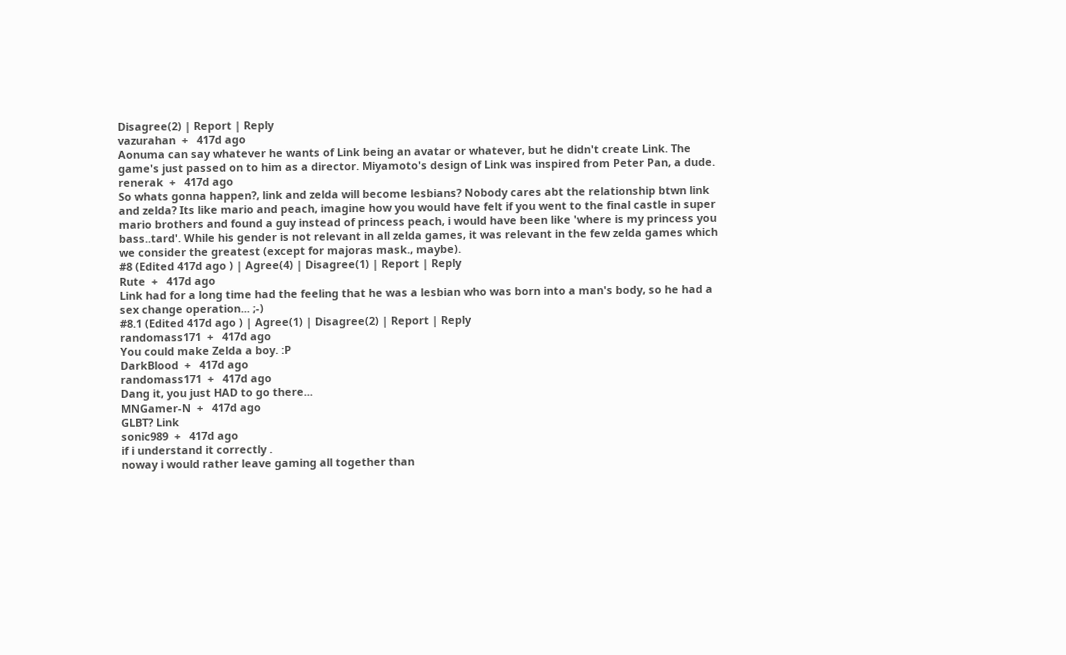Disagree(2) | Report | Reply
vazurahan  +   417d ago
Aonuma can say whatever he wants of Link being an avatar or whatever, but he didn't create Link. The game's just passed on to him as a director. Miyamoto's design of Link was inspired from Peter Pan, a dude.
renerak  +   417d ago
So whats gonna happen?, link and zelda will become lesbians? Nobody cares abt the relationship btwn link and zelda? Its like mario and peach, imagine how you would have felt if you went to the final castle in super mario brothers and found a guy instead of princess peach, i would have been like 'where is my princess you bass..tard'. While his gender is not relevant in all zelda games, it was relevant in the few zelda games which we consider the greatest (except for majoras mask., maybe).
#8 (Edited 417d ago ) | Agree(4) | Disagree(1) | Report | Reply
Rute  +   417d ago
Link had for a long time had the feeling that he was a lesbian who was born into a man's body, so he had a sex change operation... ;-)
#8.1 (Edited 417d ago ) | Agree(1) | Disagree(2) | Report | Reply
randomass171  +   417d ago
You could make Zelda a boy. :P
DarkBlood  +   417d ago
randomass171  +   417d ago
Dang it, you just HAD to go there...
MNGamer-N  +   417d ago
GLBT? Link
sonic989  +   417d ago
if i understand it correctly .
noway i would rather leave gaming all together than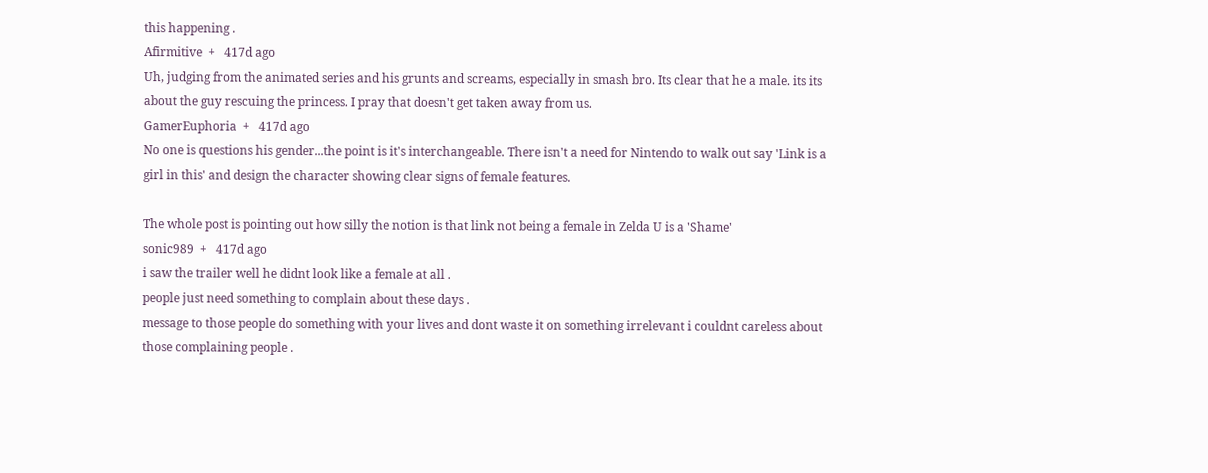this happening .
Afirmitive  +   417d ago
Uh, judging from the animated series and his grunts and screams, especially in smash bro. Its clear that he a male. its its about the guy rescuing the princess. I pray that doesn't get taken away from us.
GamerEuphoria  +   417d ago
No one is questions his gender...the point is it's interchangeable. There isn't a need for Nintendo to walk out say 'Link is a girl in this' and design the character showing clear signs of female features.

The whole post is pointing out how silly the notion is that link not being a female in Zelda U is a 'Shame'
sonic989  +   417d ago
i saw the trailer well he didnt look like a female at all .
people just need something to complain about these days .
message to those people do something with your lives and dont waste it on something irrelevant i couldnt careless about those complaining people .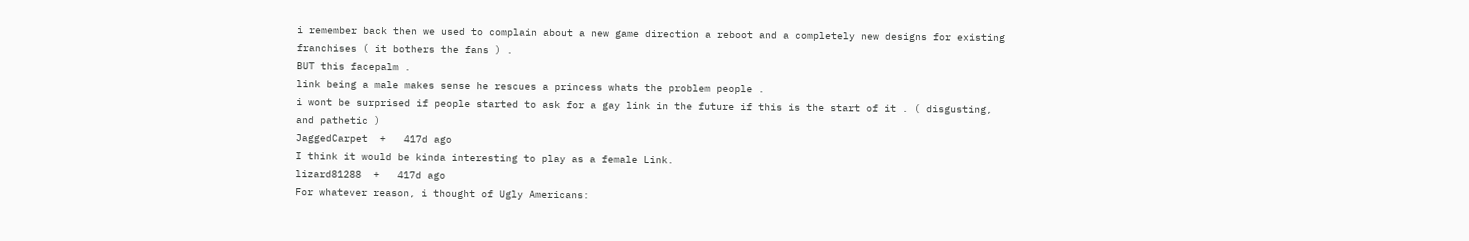i remember back then we used to complain about a new game direction a reboot and a completely new designs for existing franchises ( it bothers the fans ) .
BUT this facepalm .
link being a male makes sense he rescues a princess whats the problem people .
i wont be surprised if people started to ask for a gay link in the future if this is the start of it . ( disgusting, and pathetic )
JaggedCarpet  +   417d ago
I think it would be kinda interesting to play as a female Link.
lizard81288  +   417d ago
For whatever reason, i thought of Ugly Americans: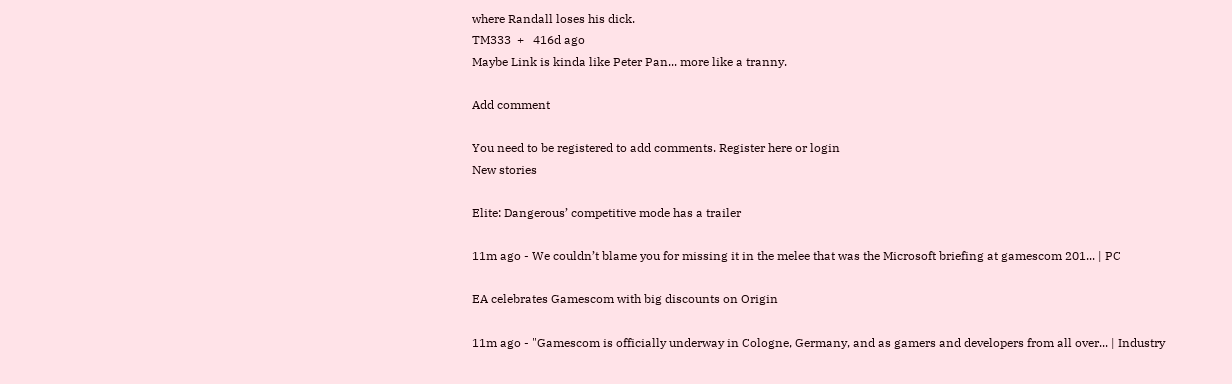where Randall loses his dick.
TM333  +   416d ago
Maybe Link is kinda like Peter Pan... more like a tranny.

Add comment

You need to be registered to add comments. Register here or login
New stories

Elite: Dangerous’ competitive mode has a trailer

11m ago - We couldn’t blame you for missing it in the melee that was the Microsoft briefing at gamescom 201... | PC

EA celebrates Gamescom with big discounts on Origin

11m ago - "Gamescom is officially underway in Cologne, Germany, and as gamers and developers from all over... | Industry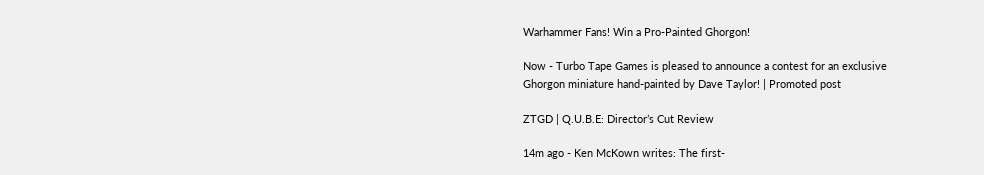Warhammer Fans! Win a Pro-Painted Ghorgon!

Now - Turbo Tape Games is pleased to announce a contest for an exclusive Ghorgon miniature hand-painted by Dave Taylor! | Promoted post

ZTGD | Q.U.B.E: Director’s Cut Review

14m ago - Ken McKown writes: The first-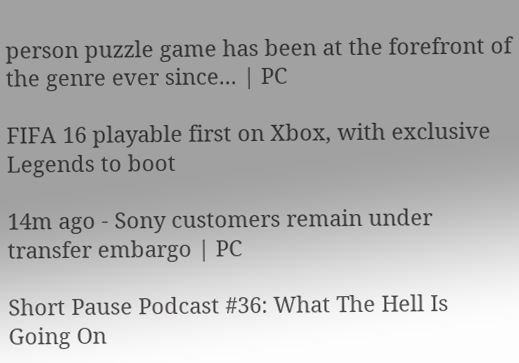person puzzle game has been at the forefront of the genre ever since... | PC

FIFA 16 playable first on Xbox, with exclusive Legends to boot

14m ago - Sony customers remain under transfer embargo | PC

Short Pause Podcast #36: What The Hell Is Going On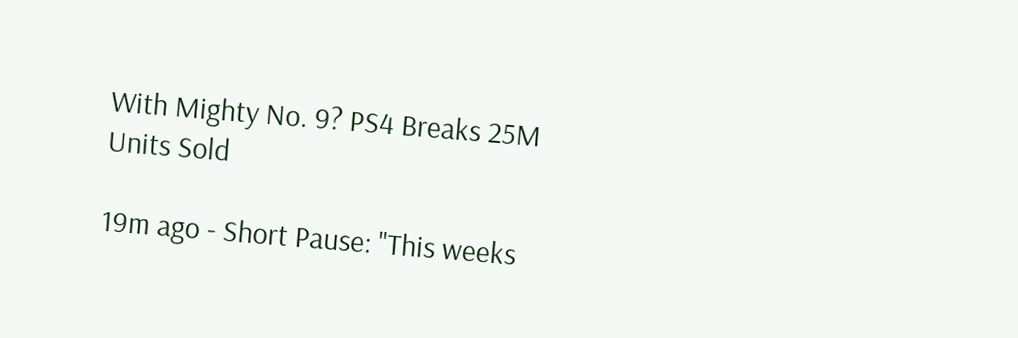With Mighty No. 9? PS4 Breaks 25M Units Sold

19m ago - Short Pause: "This weeks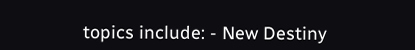topics include: - New Destiny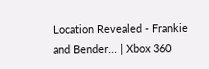Location Revealed - Frankie and Bender... | Xbox 360